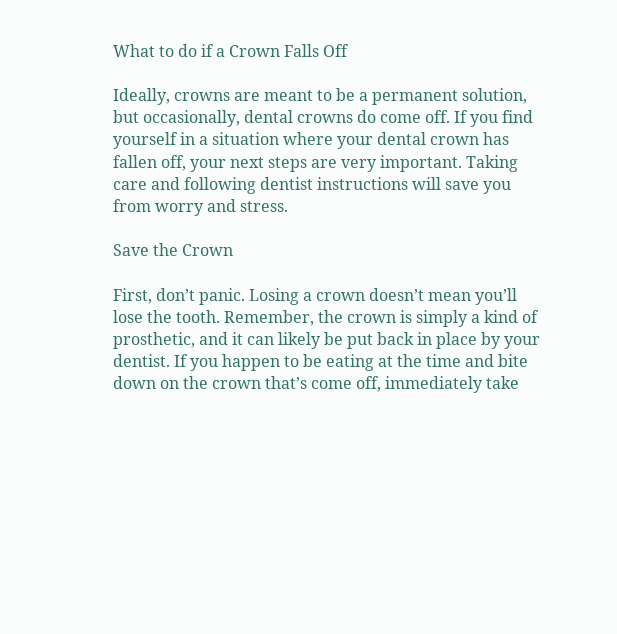What to do if a Crown Falls Off

Ideally, crowns are meant to be a permanent solution, but occasionally, dental crowns do come off. If you find yourself in a situation where your dental crown has fallen off, your next steps are very important. Taking care and following dentist instructions will save you from worry and stress.

Save the Crown

First, don’t panic. Losing a crown doesn’t mean you’ll lose the tooth. Remember, the crown is simply a kind of prosthetic, and it can likely be put back in place by your dentist. If you happen to be eating at the time and bite down on the crown that’s come off, immediately take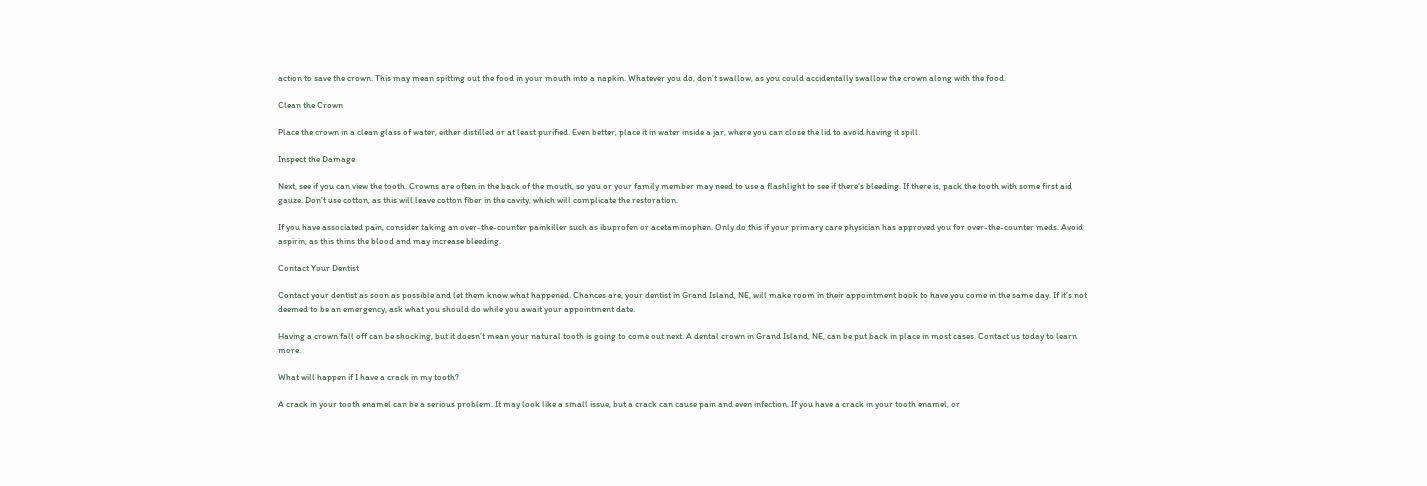action to save the crown. This may mean spitting out the food in your mouth into a napkin. Whatever you do, don’t swallow, as you could accidentally swallow the crown along with the food.

Clean the Crown

Place the crown in a clean glass of water, either distilled or at least purified. Even better, place it in water inside a jar, where you can close the lid to avoid having it spill.

Inspect the Damage

Next, see if you can view the tooth. Crowns are often in the back of the mouth, so you or your family member may need to use a flashlight to see if there’s bleeding. If there is, pack the tooth with some first aid gauze. Don’t use cotton, as this will leave cotton fiber in the cavity, which will complicate the restoration.

If you have associated pain, consider taking an over-the-counter painkiller such as ibuprofen or acetaminophen. Only do this if your primary care physician has approved you for over-the-counter meds. Avoid aspirin, as this thins the blood and may increase bleeding.

Contact Your Dentist

Contact your dentist as soon as possible and let them know what happened. Chances are, your dentist in Grand Island, NE, will make room in their appointment book to have you come in the same day. If it’s not deemed to be an emergency, ask what you should do while you await your appointment date.

Having a crown fall off can be shocking, but it doesn’t mean your natural tooth is going to come out next. A dental crown in Grand Island, NE, can be put back in place in most cases. Contact us today to learn more.

What will happen if I have a crack in my tooth?

A crack in your tooth enamel can be a serious problem. It may look like a small issue, but a crack can cause pain and even infection. If you have a crack in your tooth enamel, or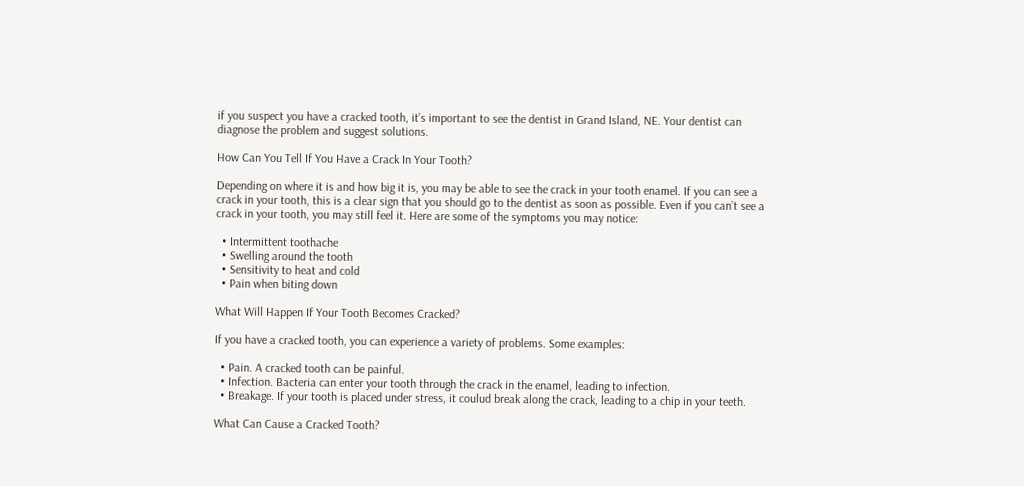if you suspect you have a cracked tooth, it’s important to see the dentist in Grand Island, NE. Your dentist can diagnose the problem and suggest solutions.

How Can You Tell If You Have a Crack In Your Tooth?

Depending on where it is and how big it is, you may be able to see the crack in your tooth enamel. If you can see a crack in your tooth, this is a clear sign that you should go to the dentist as soon as possible. Even if you can’t see a crack in your tooth, you may still feel it. Here are some of the symptoms you may notice:

  • Intermittent toothache
  • Swelling around the tooth
  • Sensitivity to heat and cold
  • Pain when biting down

What Will Happen If Your Tooth Becomes Cracked?

If you have a cracked tooth, you can experience a variety of problems. Some examples:

  • Pain. A cracked tooth can be painful.
  • Infection. Bacteria can enter your tooth through the crack in the enamel, leading to infection.
  • Breakage. If your tooth is placed under stress, it coulud break along the crack, leading to a chip in your teeth.

What Can Cause a Cracked Tooth?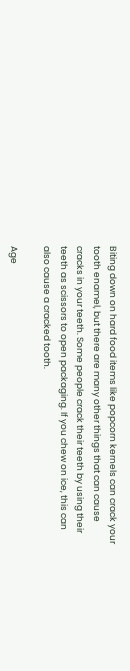Biting down on hard food items like popcorn kernels can crack your tooth enamel, but there are many other things that can cause cracks in your teeth. Some people crack their teeth by using their teeth as scissors to open packaging. If you chew on ice, this can also cause a cracked tooth.

Age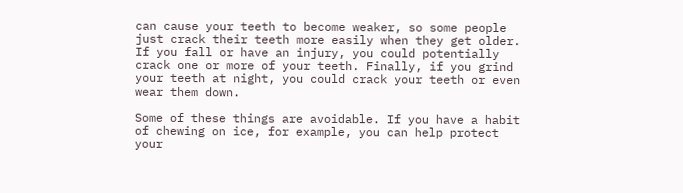can cause your teeth to become weaker, so some people just crack their teeth more easily when they get older. If you fall or have an injury, you could potentially crack one or more of your teeth. Finally, if you grind your teeth at night, you could crack your teeth or even wear them down.

Some of these things are avoidable. If you have a habit of chewing on ice, for example, you can help protect your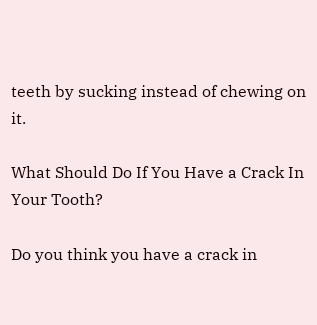teeth by sucking instead of chewing on it.

What Should Do If You Have a Crack In Your Tooth?

Do you think you have a crack in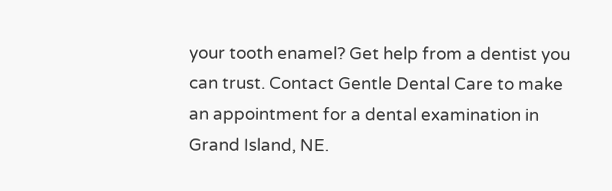your tooth enamel? Get help from a dentist you can trust. Contact Gentle Dental Care to make an appointment for a dental examination in Grand Island, NE.